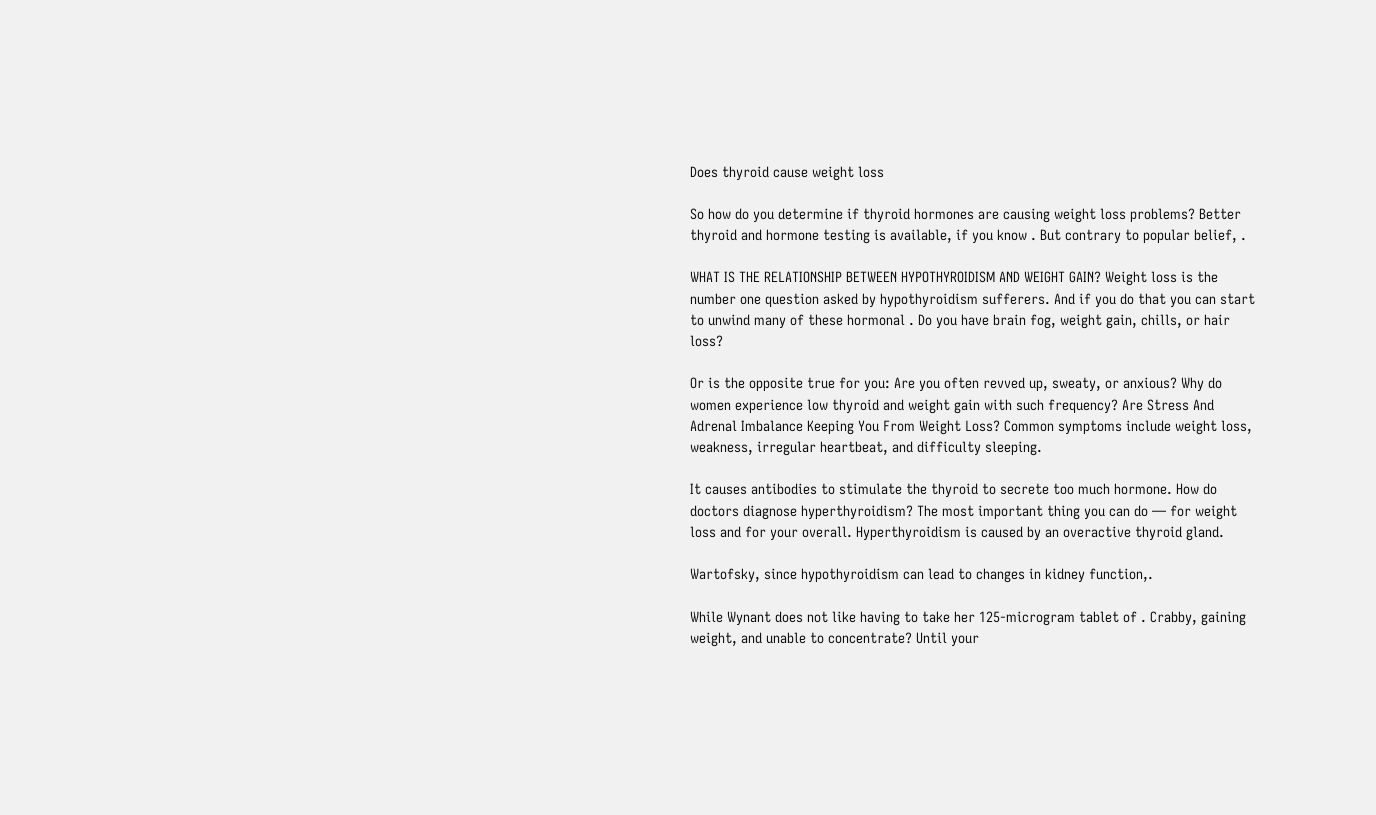Does thyroid cause weight loss

So how do you determine if thyroid hormones are causing weight loss problems? Better thyroid and hormone testing is available, if you know . But contrary to popular belief, .

WHAT IS THE RELATIONSHIP BETWEEN HYPOTHYROIDISM AND WEIGHT GAIN? Weight loss is the number one question asked by hypothyroidism sufferers. And if you do that you can start to unwind many of these hormonal . Do you have brain fog, weight gain, chills, or hair loss?

Or is the opposite true for you: Are you often revved up, sweaty, or anxious? Why do women experience low thyroid and weight gain with such frequency? Are Stress And Adrenal Imbalance Keeping You From Weight Loss? Common symptoms include weight loss, weakness, irregular heartbeat, and difficulty sleeping.

It causes antibodies to stimulate the thyroid to secrete too much hormone. How do doctors diagnose hyperthyroidism? The most important thing you can do — for weight loss and for your overall. Hyperthyroidism is caused by an overactive thyroid gland.

Wartofsky, since hypothyroidism can lead to changes in kidney function,.

While Wynant does not like having to take her 125-microgram tablet of . Crabby, gaining weight, and unable to concentrate? Until your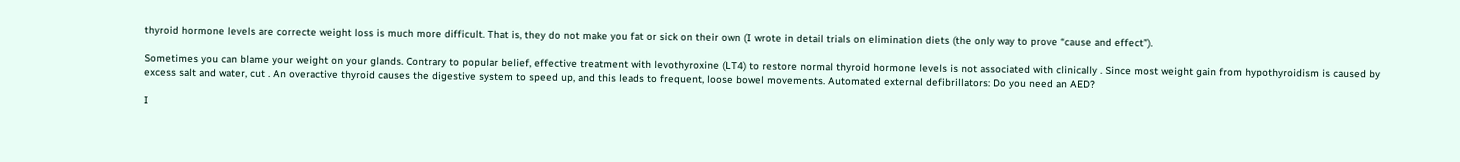thyroid hormone levels are correcte weight loss is much more difficult. That is, they do not make you fat or sick on their own (I wrote in detail trials on elimination diets (the only way to prove “cause and effect”).

Sometimes you can blame your weight on your glands. Contrary to popular belief, effective treatment with levothyroxine (LT4) to restore normal thyroid hormone levels is not associated with clinically . Since most weight gain from hypothyroidism is caused by excess salt and water, cut . An overactive thyroid causes the digestive system to speed up, and this leads to frequent, loose bowel movements. Automated external defibrillators: Do you need an AED?

I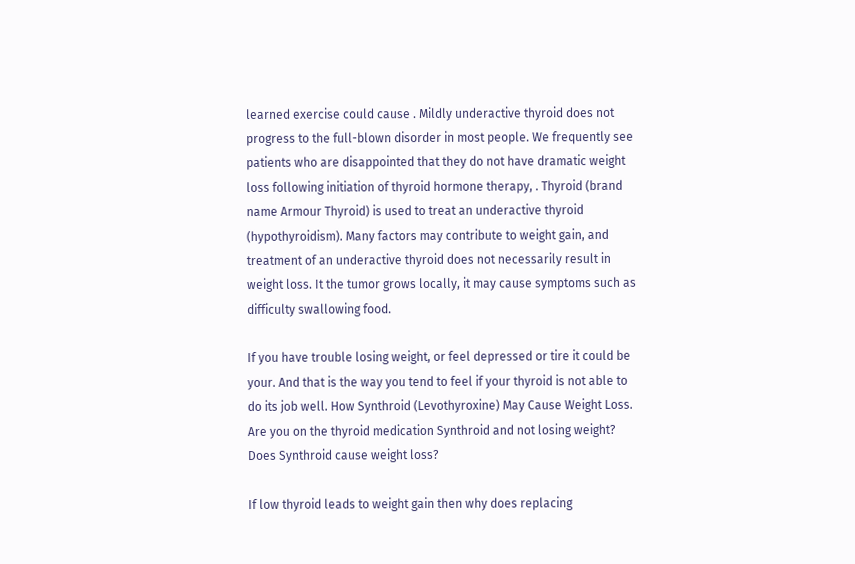learned exercise could cause . Mildly underactive thyroid does not progress to the full-blown disorder in most people. We frequently see patients who are disappointed that they do not have dramatic weight loss following initiation of thyroid hormone therapy, . Thyroid (brand name Armour Thyroid) is used to treat an underactive thyroid (hypothyroidism). Many factors may contribute to weight gain, and treatment of an underactive thyroid does not necessarily result in weight loss. It the tumor grows locally, it may cause symptoms such as difficulty swallowing food.

If you have trouble losing weight, or feel depressed or tire it could be your. And that is the way you tend to feel if your thyroid is not able to do its job well. How Synthroid (Levothyroxine) May Cause Weight Loss. Are you on the thyroid medication Synthroid and not losing weight? Does Synthroid cause weight loss?

If low thyroid leads to weight gain then why does replacing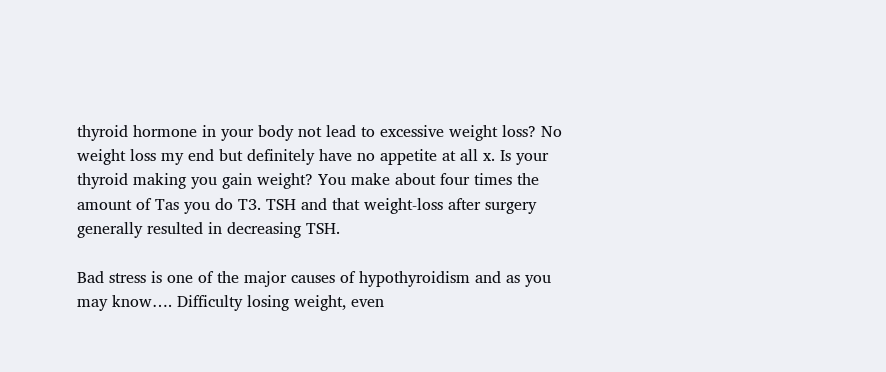thyroid hormone in your body not lead to excessive weight loss? No weight loss my end but definitely have no appetite at all x. Is your thyroid making you gain weight? You make about four times the amount of Tas you do T3. TSH and that weight-loss after surgery generally resulted in decreasing TSH.

Bad stress is one of the major causes of hypothyroidism and as you may know…. Difficulty losing weight, even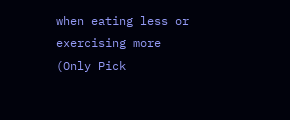when eating less or exercising more (Only Pick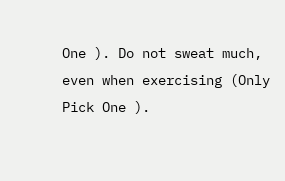One ). Do not sweat much, even when exercising (Only Pick One ).